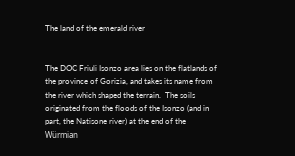The land of the emerald river


The DOC Friuli Isonzo area lies on the flatlands of the province of Gorizia, and takes its name from the river which shaped the terrain.  The soils originated from the floods of the Isonzo (and in part, the Natisone river) at the end of the Würmian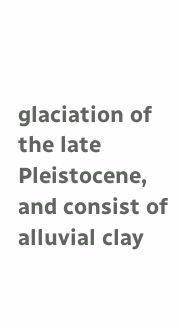glaciation of the late Pleistocene, and consist of alluvial clay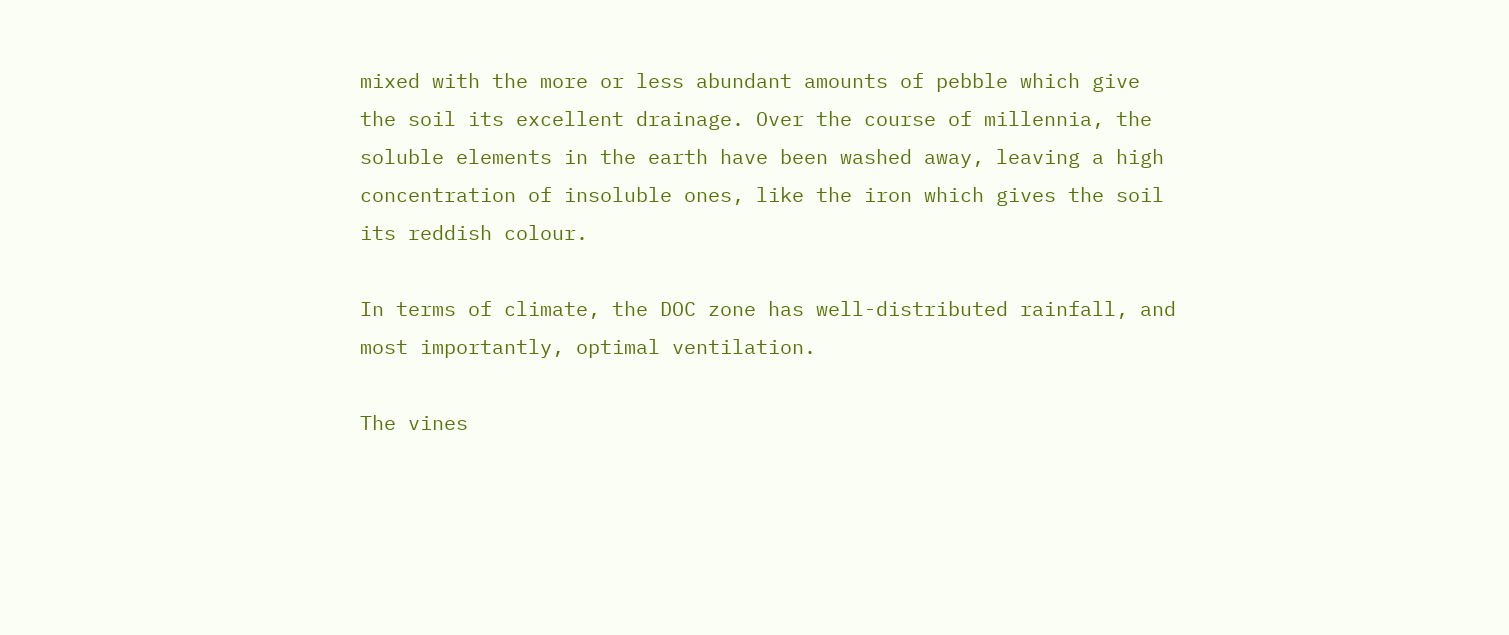mixed with the more or less abundant amounts of pebble which give the soil its excellent drainage. Over the course of millennia, the soluble elements in the earth have been washed away, leaving a high concentration of insoluble ones, like the iron which gives the soil its reddish colour.

In terms of climate, the DOC zone has well-distributed rainfall, and most importantly, optimal ventilation.

The vines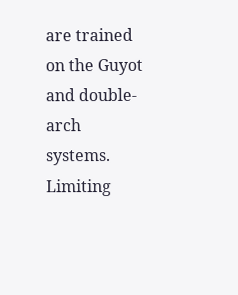are trained on the Guyot and double-arch systems. Limiting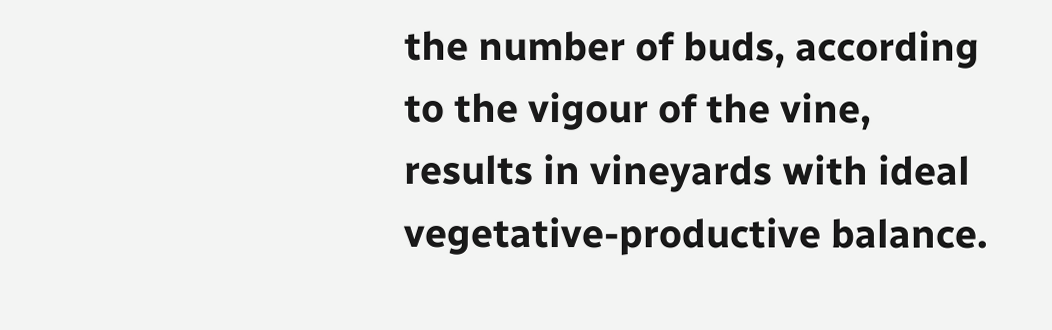the number of buds, according to the vigour of the vine,  results in vineyards with ideal vegetative-productive balance.